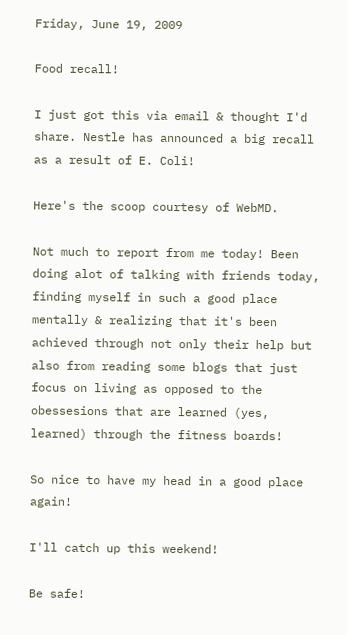Friday, June 19, 2009

Food recall!

I just got this via email & thought I'd share. Nestle has announced a big recall as a result of E. Coli!

Here's the scoop courtesy of WebMD.

Not much to report from me today! Been doing alot of talking with friends today, finding myself in such a good place mentally & realizing that it's been achieved through not only their help but also from reading some blogs that just focus on living as opposed to the obessesions that are learned (yes, learned) through the fitness boards!

So nice to have my head in a good place again!

I'll catch up this weekend!

Be safe!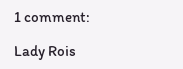1 comment:

Lady Rois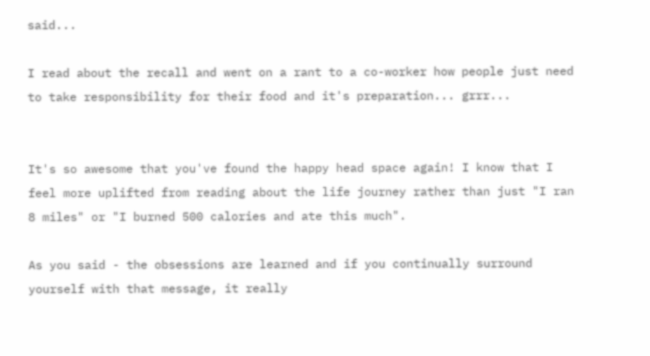said...

I read about the recall and went on a rant to a co-worker how people just need to take responsibility for their food and it's preparation... grrr...


It's so awesome that you've found the happy head space again! I know that I feel more uplifted from reading about the life journey rather than just "I ran 8 miles" or "I burned 500 calories and ate this much".

As you said - the obsessions are learned and if you continually surround yourself with that message, it really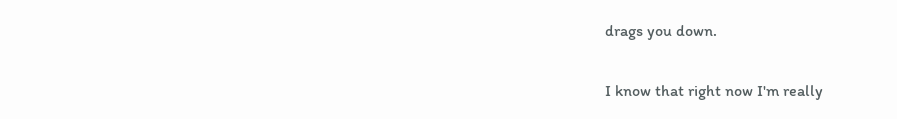drags you down.

I know that right now I'm really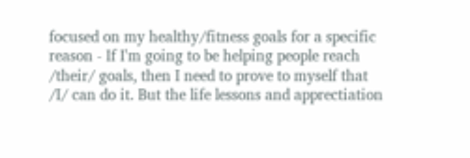focused on my healthy/fitness goals for a specific reason - If I'm going to be helping people reach /their/ goals, then I need to prove to myself that /I/ can do it. But the life lessons and apprectiation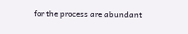for the process are abundant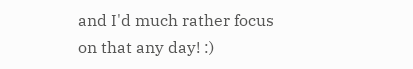and I'd much rather focus on that any day! :)